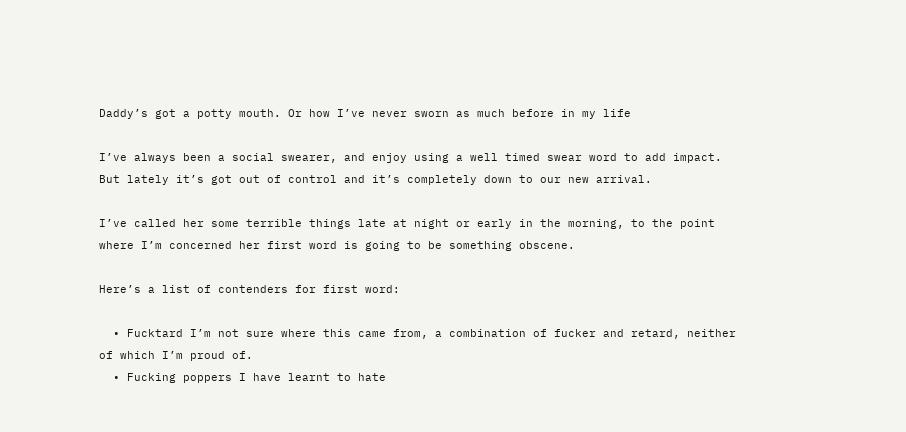Daddy’s got a potty mouth. Or how I’ve never sworn as much before in my life

I’ve always been a social swearer, and enjoy using a well timed swear word to add impact. But lately it’s got out of control and it’s completely down to our new arrival.

I’ve called her some terrible things late at night or early in the morning, to the point where I’m concerned her first word is going to be something obscene.

Here’s a list of contenders for first word:

  • Fucktard I’m not sure where this came from, a combination of fucker and retard, neither of which I’m proud of.
  • Fucking poppers I have learnt to hate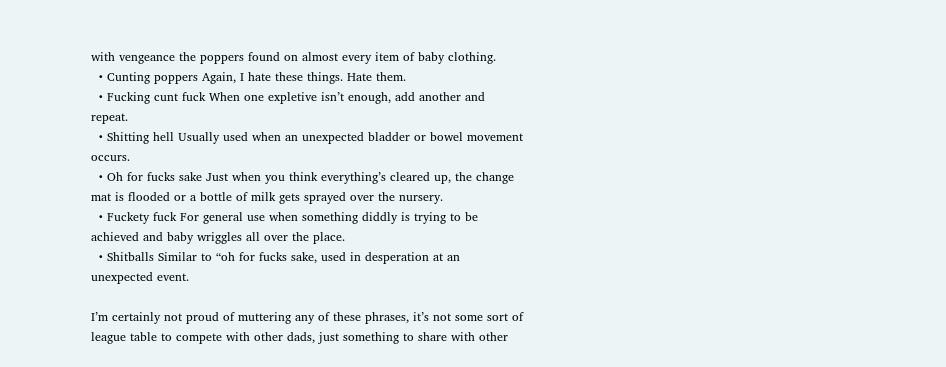with vengeance the poppers found on almost every item of baby clothing.
  • Cunting poppers Again, I hate these things. Hate them.
  • Fucking cunt fuck When one expletive isn’t enough, add another and repeat.
  • Shitting hell Usually used when an unexpected bladder or bowel movement occurs.
  • Oh for fucks sake Just when you think everything’s cleared up, the change mat is flooded or a bottle of milk gets sprayed over the nursery.
  • Fuckety fuck For general use when something diddly is trying to be achieved and baby wriggles all over the place.
  • Shitballs Similar to “oh for fucks sake, used in desperation at an unexpected event.

I’m certainly not proud of muttering any of these phrases, it’s not some sort of league table to compete with other dads, just something to share with other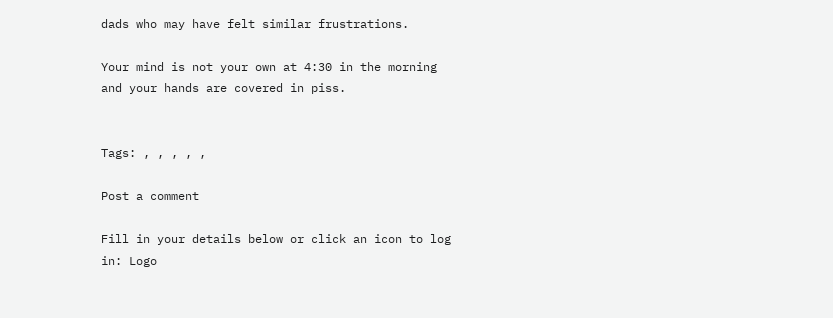dads who may have felt similar frustrations.

Your mind is not your own at 4:30 in the morning and your hands are covered in piss.


Tags: , , , , ,

Post a comment

Fill in your details below or click an icon to log in: Logo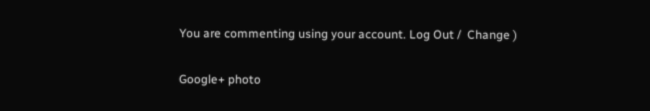You are commenting using your account. Log Out /  Change )

Google+ photo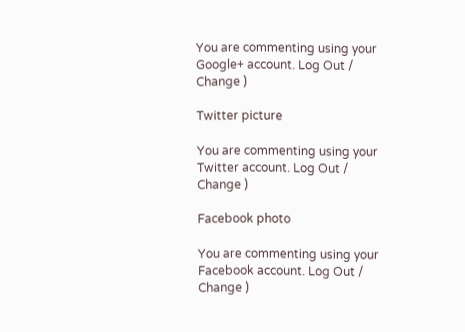You are commenting using your Google+ account. Log Out /  Change )

Twitter picture

You are commenting using your Twitter account. Log Out /  Change )

Facebook photo

You are commenting using your Facebook account. Log Out /  Change )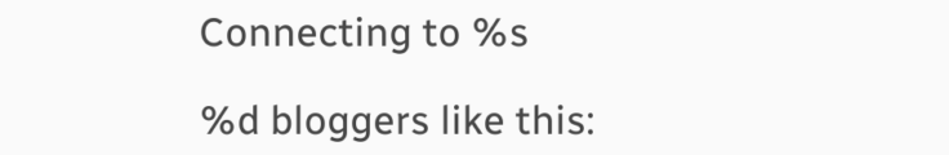Connecting to %s

%d bloggers like this: